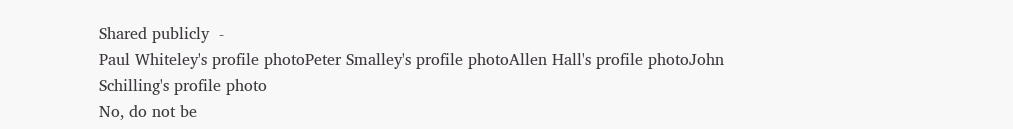Shared publicly  -
Paul Whiteley's profile photoPeter Smalley's profile photoAllen Hall's profile photoJohn Schilling's profile photo
No, do not be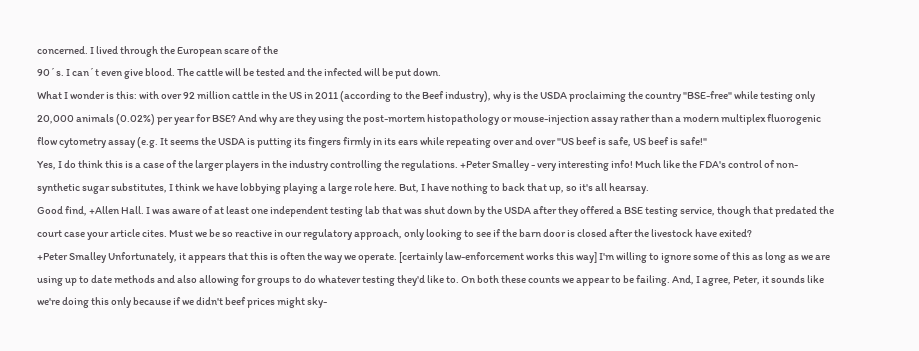concerned. I lived through the European scare of the
90´s. I can´t even give blood. The cattle will be tested and the infected will be put down.
What I wonder is this: with over 92 million cattle in the US in 2011 (according to the Beef industry), why is the USDA proclaiming the country "BSE-free" while testing only 20,000 animals (0.02%) per year for BSE? And why are they using the post-mortem histopathology or mouse-injection assay rather than a modern multiplex fluorogenic flow cytometry assay (e.g. It seems the USDA is putting its fingers firmly in its ears while repeating over and over "US beef is safe, US beef is safe!"
Yes, I do think this is a case of the larger players in the industry controlling the regulations. +Peter Smalley - very interesting info! Much like the FDA's control of non-synthetic sugar substitutes, I think we have lobbying playing a large role here. But, I have nothing to back that up, so it's all hearsay.
Good find, +Allen Hall. I was aware of at least one independent testing lab that was shut down by the USDA after they offered a BSE testing service, though that predated the court case your article cites. Must we be so reactive in our regulatory approach, only looking to see if the barn door is closed after the livestock have exited?
+Peter Smalley Unfortunately, it appears that this is often the way we operate. [certainly law-enforcement works this way] I'm willing to ignore some of this as long as we are using up to date methods and also allowing for groups to do whatever testing they'd like to. On both these counts we appear to be failing. And, I agree, Peter, it sounds like we're doing this only because if we didn't beef prices might sky-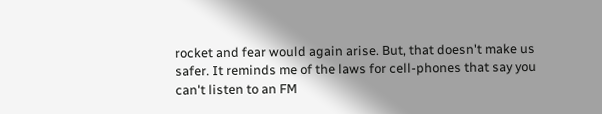rocket and fear would again arise. But, that doesn't make us safer. It reminds me of the laws for cell-phones that say you can't listen to an FM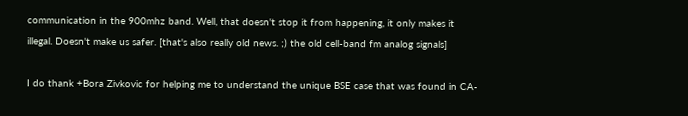communication in the 900mhz band. Well, that doesn't stop it from happening, it only makes it illegal. Doesn't make us safer. [that's also really old news. ;) the old cell-band fm analog signals]

I do thank +Bora Zivkovic for helping me to understand the unique BSE case that was found in CA-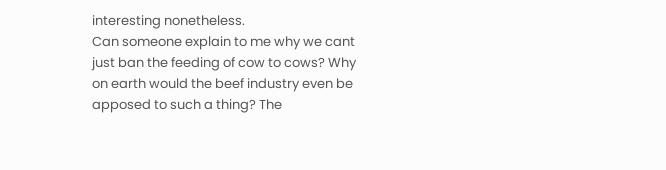interesting nonetheless.
Can someone explain to me why we cant just ban the feeding of cow to cows? Why on earth would the beef industry even be apposed to such a thing? The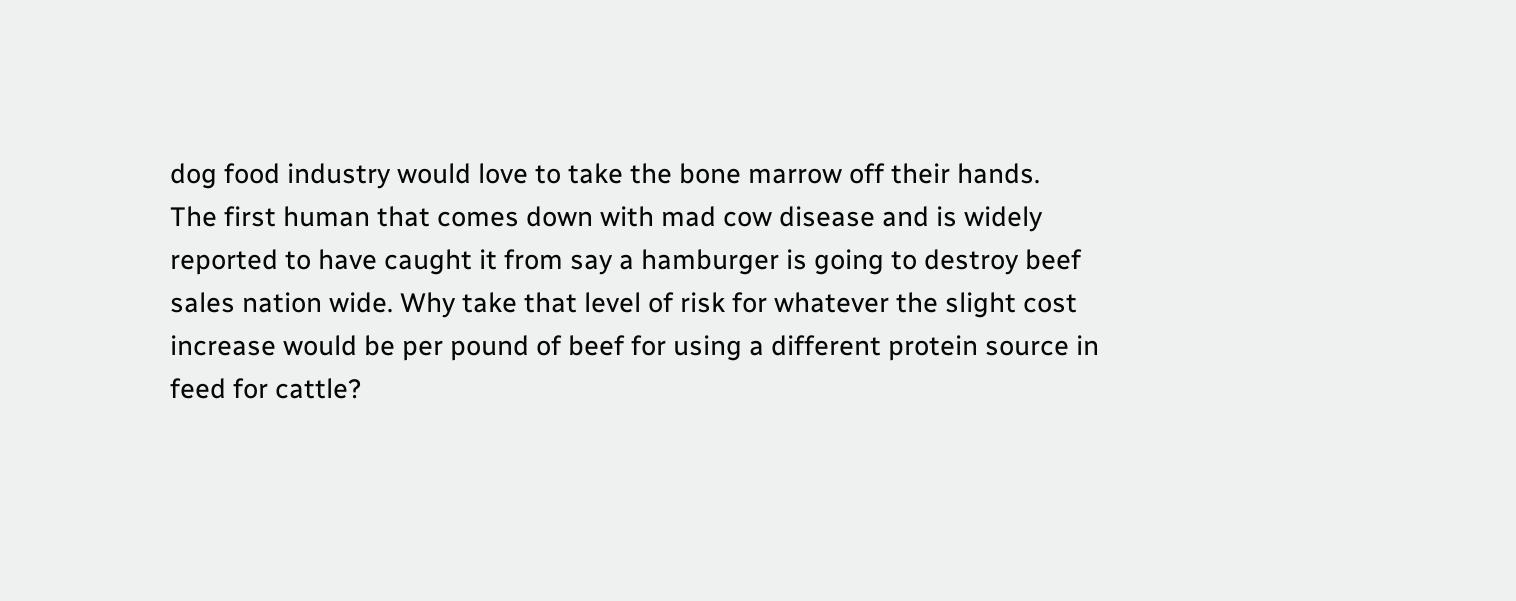dog food industry would love to take the bone marrow off their hands.
The first human that comes down with mad cow disease and is widely reported to have caught it from say a hamburger is going to destroy beef sales nation wide. Why take that level of risk for whatever the slight cost increase would be per pound of beef for using a different protein source in feed for cattle?